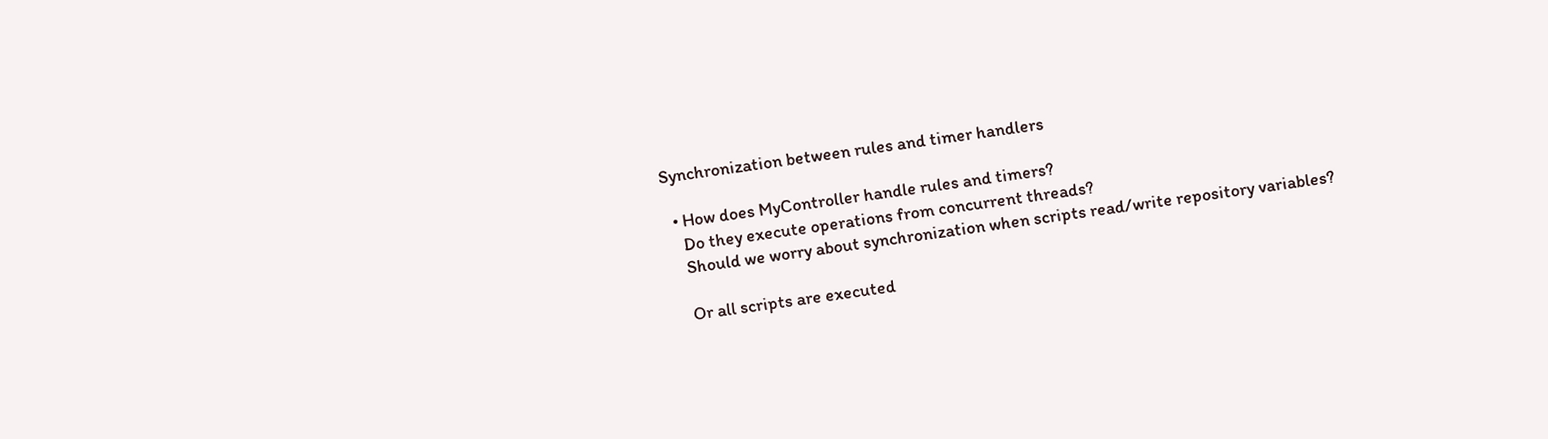Synchronization between rules and timer handlers

  • How does MyController handle rules and timers?
    Do they execute operations from concurrent threads?
    Should we worry about synchronization when scripts read/write repository variables?

    Or all scripts are executed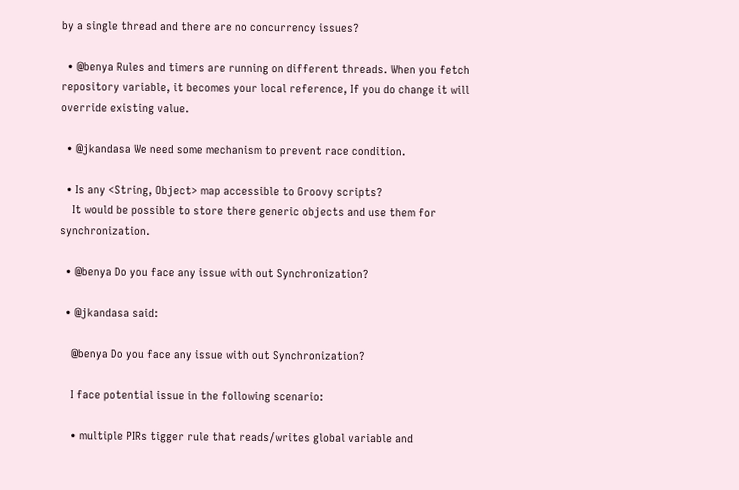by a single thread and there are no concurrency issues?

  • @benya Rules and timers are running on different threads. When you fetch repository variable, it becomes your local reference, If you do change it will override existing value.

  • @jkandasa We need some mechanism to prevent race condition.

  • Is any <String, Object> map accessible to Groovy scripts?
    It would be possible to store there generic objects and use them for synchronization.

  • @benya Do you face any issue with out Synchronization?

  • @jkandasa said:

    @benya Do you face any issue with out Synchronization?

    I face potential issue in the following scenario:

    • multiple PIRs tigger rule that reads/writes global variable and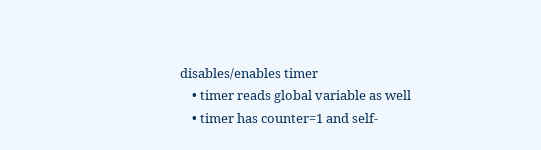disables/enables timer
    • timer reads global variable as well
    • timer has counter=1 and self-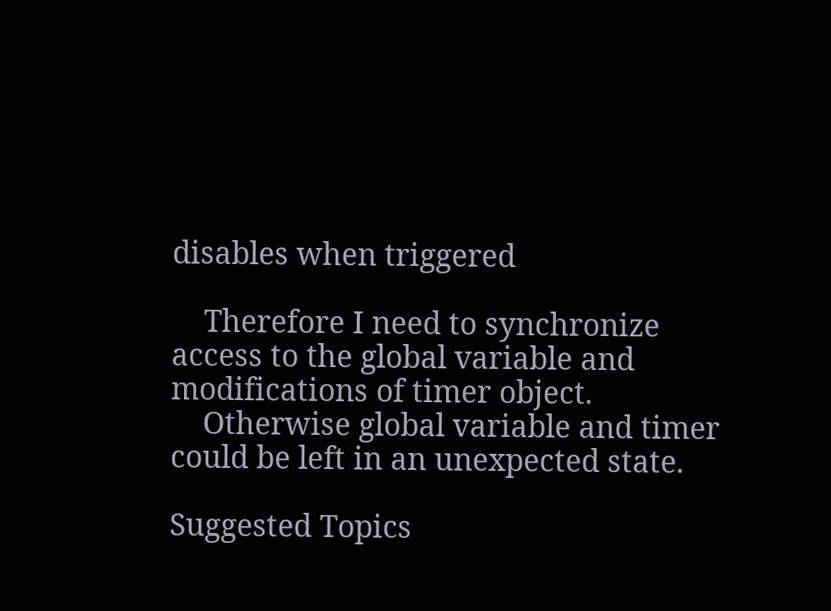disables when triggered

    Therefore I need to synchronize access to the global variable and modifications of timer object.
    Otherwise global variable and timer could be left in an unexpected state.

Suggested Topics